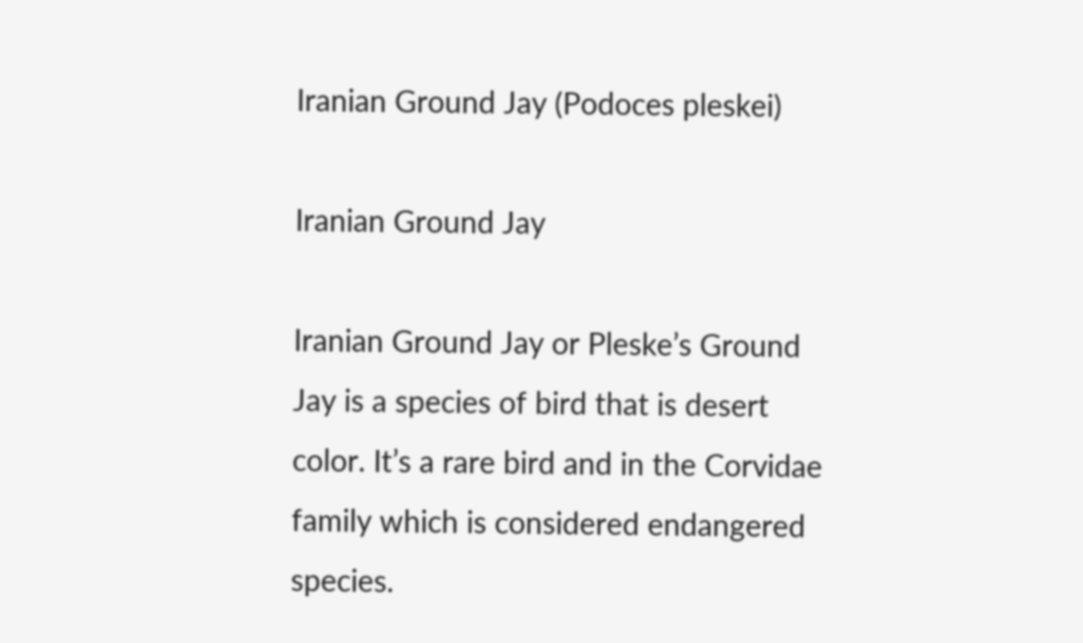Iranian Ground Jay (Podoces pleskei)

Iranian Ground Jay

Iranian Ground Jay or Pleske’s Ground Jay is a species of bird that is desert color. It’s a rare bird and in the Corvidae family which is considered endangered species.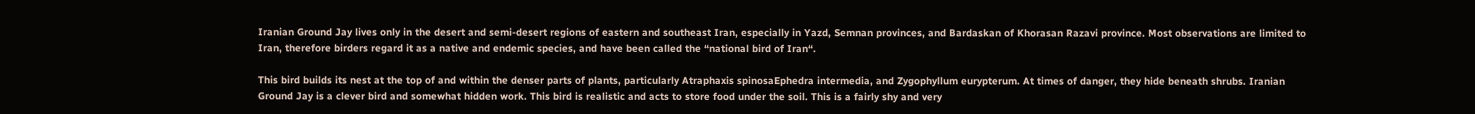Iranian Ground Jay lives only in the desert and semi-desert regions of eastern and southeast Iran, especially in Yazd, Semnan provinces, and Bardaskan of Khorasan Razavi province. Most observations are limited to Iran, therefore birders regard it as a native and endemic species, and have been called the “national bird of Iran“.

This bird builds its nest at the top of and within the denser parts of plants, particularly Atraphaxis spinosaEphedra intermedia, and Zygophyllum eurypterum. At times of danger, they hide beneath shrubs. Iranian Ground Jay is a clever bird and somewhat hidden work. This bird is realistic and acts to store food under the soil. This is a fairly shy and very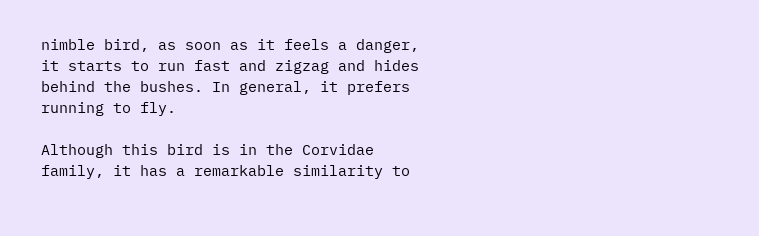nimble bird, as soon as it feels a danger, it starts to run fast and zigzag and hides behind the bushes. In general, it prefers running to fly.

Although this bird is in the Corvidae family, it has a remarkable similarity to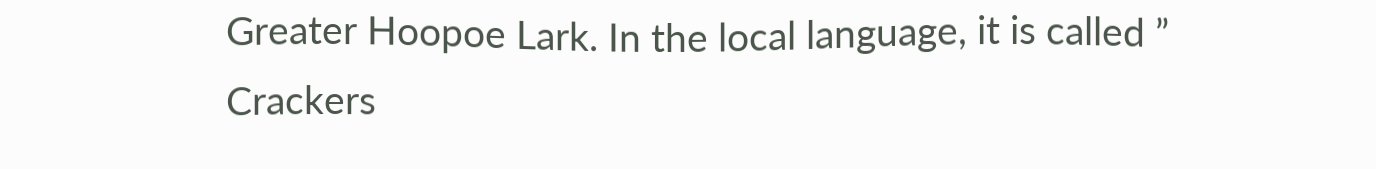Greater Hoopoe Lark. In the local language, it is called ” Crackers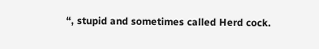“, stupid and sometimes called Herd cock.